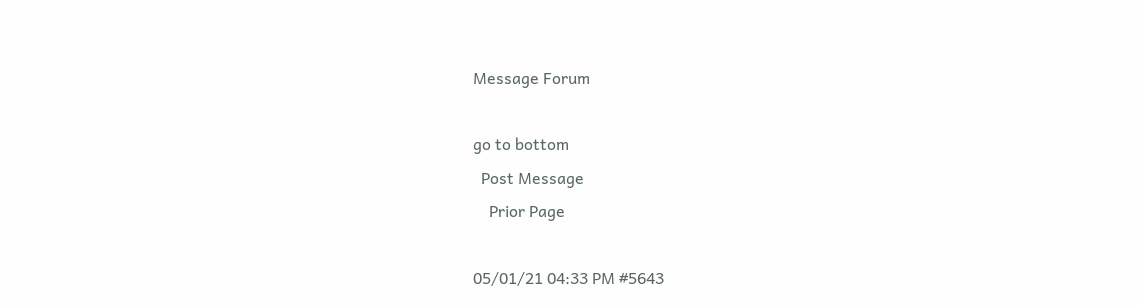Message Forum

go to bottom
  Post Message
    Prior Page

05/01/21 04:33 PM #5643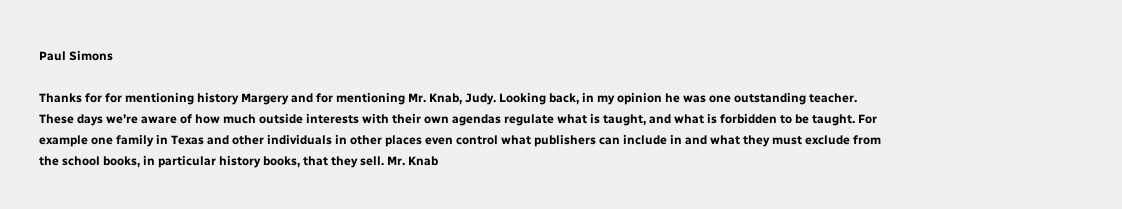Paul Simons

Thanks for for mentioning history Margery and for mentioning Mr. Knab, Judy. Looking back, in my opinion he was one outstanding teacher. These days we’re aware of how much outside interests with their own agendas regulate what is taught, and what is forbidden to be taught. For example one family in Texas and other individuals in other places even control what publishers can include in and what they must exclude from the school books, in particular history books, that they sell. Mr. Knab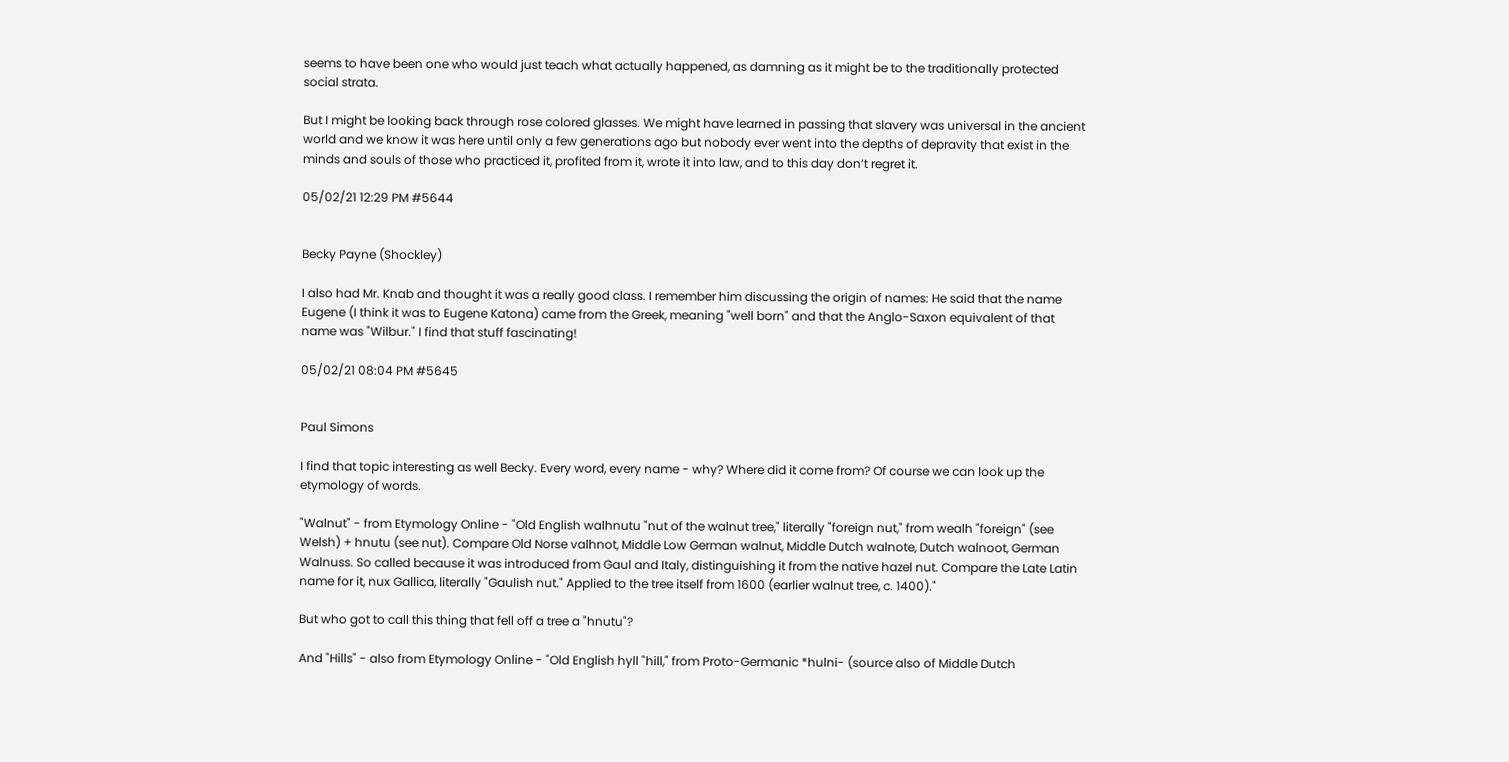seems to have been one who would just teach what actually happened, as damning as it might be to the traditionally protected social strata.

But I might be looking back through rose colored glasses. We might have learned in passing that slavery was universal in the ancient world and we know it was here until only a few generations ago but nobody ever went into the depths of depravity that exist in the minds and souls of those who practiced it, profited from it, wrote it into law, and to this day don’t regret it.

05/02/21 12:29 PM #5644


Becky Payne (Shockley)

I also had Mr. Knab and thought it was a really good class. I remember him discussing the origin of names: He said that the name Eugene (I think it was to Eugene Katona) came from the Greek, meaning "well born" and that the Anglo-Saxon equivalent of that name was "Wilbur." I find that stuff fascinating!

05/02/21 08:04 PM #5645


Paul Simons

I find that topic interesting as well Becky. Every word, every name - why? Where did it come from? Of course we can look up the etymology of words.

"Walnut" - from Etymology Online - "Old English walhnutu "nut of the walnut tree," literally "foreign nut," from wealh "foreign" (see Welsh) + hnutu (see nut). Compare Old Norse valhnot, Middle Low German walnut, Middle Dutch walnote, Dutch walnoot, German Walnuss. So called because it was introduced from Gaul and Italy, distinguishing it from the native hazel nut. Compare the Late Latin name for it, nux Gallica, literally "Gaulish nut." Applied to the tree itself from 1600 (earlier walnut tree, c. 1400)."

But who got to call this thing that fell off a tree a "hnutu"?

And "Hills" - also from Etymology Online - "Old English hyll "hill," from Proto-Germanic *hulni- (source also of Middle Dutch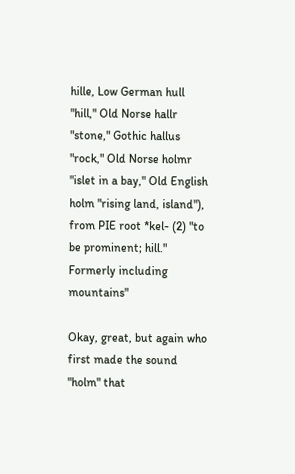hille, Low German hull "hill," Old Norse hallr "stone," Gothic hallus "rock," Old Norse holmr "islet in a bay," Old English holm "rising land, island"), from PIE root *kel- (2) "to be prominent; hill." Formerly including mountains"

Okay, great, but again who first made the sound "holm" that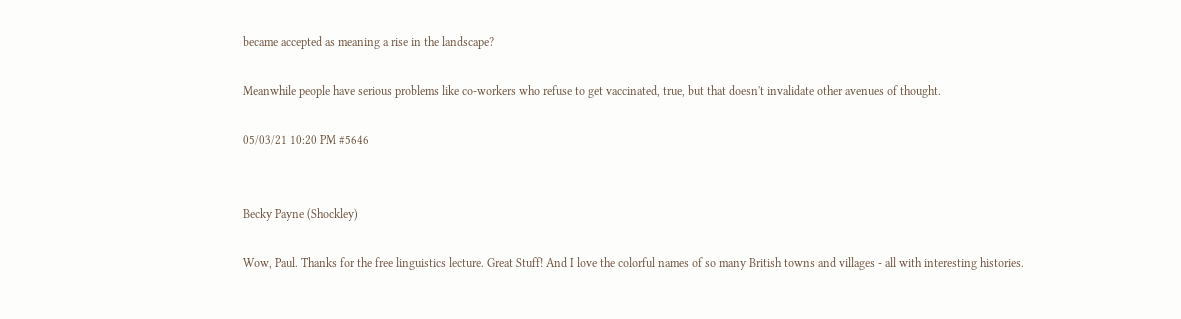became accepted as meaning a rise in the landscape?

Meanwhile people have serious problems like co-workers who refuse to get vaccinated, true, but that doesn't invalidate other avenues of thought.

05/03/21 10:20 PM #5646


Becky Payne (Shockley)

Wow, Paul. Thanks for the free linguistics lecture. Great Stuff! And I love the colorful names of so many British towns and villages - all with interesting histories.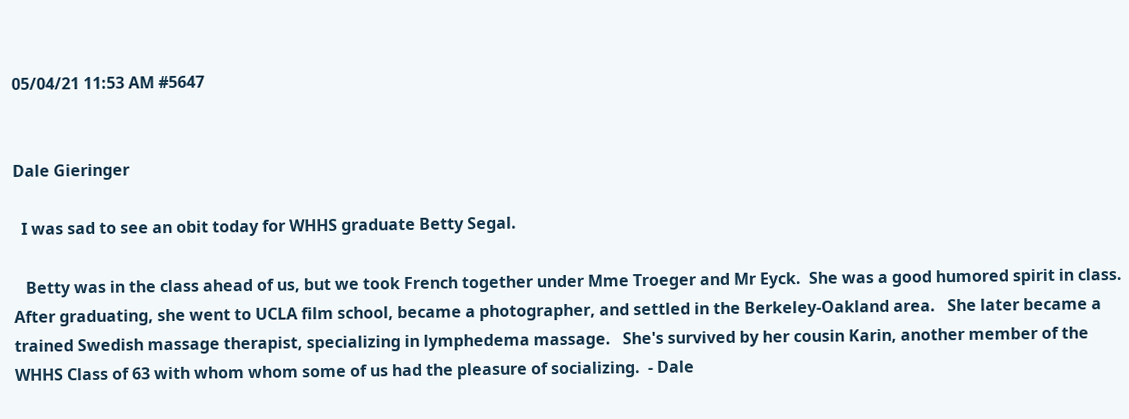05/04/21 11:53 AM #5647


Dale Gieringer

  I was sad to see an obit today for WHHS graduate Betty Segal.

   Betty was in the class ahead of us, but we took French together under Mme Troeger and Mr Eyck.  She was a good humored spirit in class.  After graduating, she went to UCLA film school, became a photographer, and settled in the Berkeley-Oakland area.   She later became a trained Swedish massage therapist, specializing in lymphedema massage.   She's survived by her cousin Karin, another member of the WHHS Class of 63 with whom whom some of us had the pleasure of socializing.  - Dale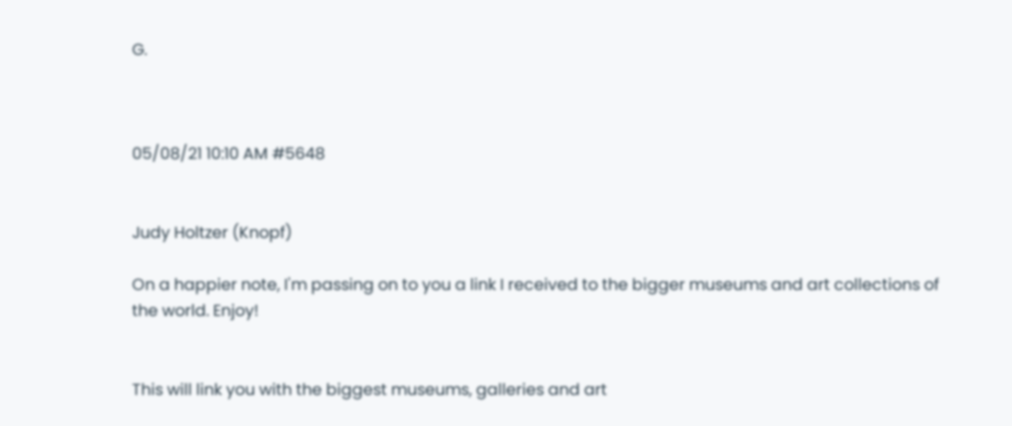G.



05/08/21 10:10 AM #5648


Judy Holtzer (Knopf)

On a happier note, I'm passing on to you a link I received to the bigger museums and art collections of the world. Enjoy!


This will link you with the biggest museums, galleries and art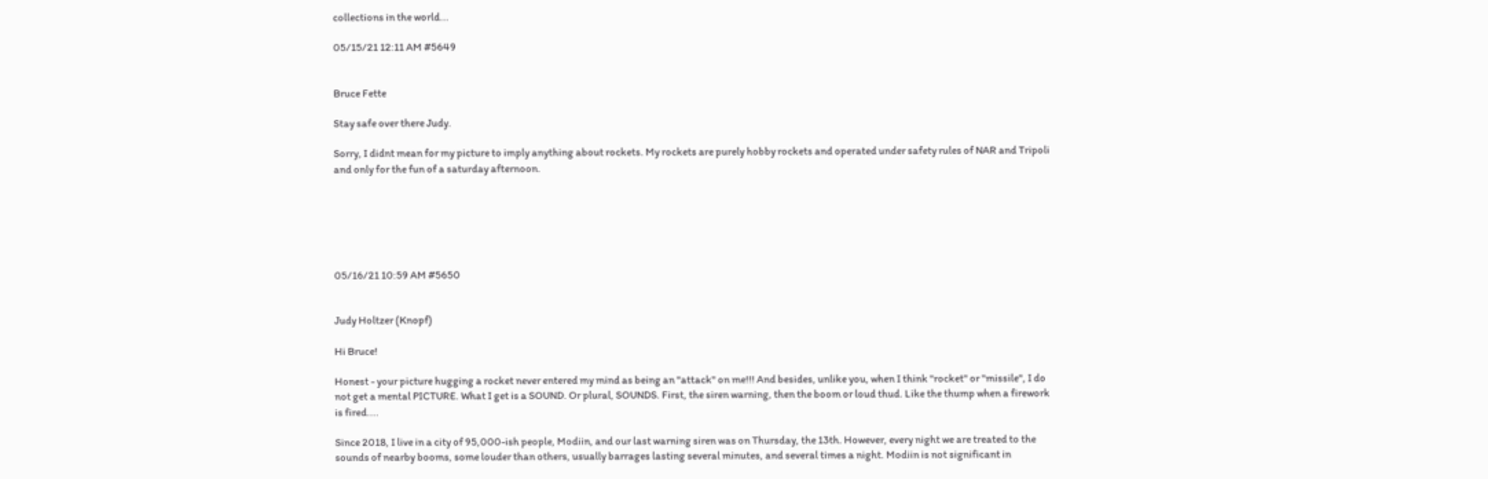collections in the world...

05/15/21 12:11 AM #5649


Bruce Fette

Stay safe over there Judy.

Sorry, I didnt mean for my picture to imply anything about rockets. My rockets are purely hobby rockets and operated under safety rules of NAR and Tripoli and only for the fun of a saturday afternoon.






05/16/21 10:59 AM #5650


Judy Holtzer (Knopf)

Hi Bruce!

Honest - your picture hugging a rocket never entered my mind as being an "attack" on me!!! And besides, unlike you, when I think "rocket" or "missile", I do not get a mental PICTURE. What I get is a SOUND. Or plural, SOUNDS. First, the siren warning, then the boom or loud thud. Like the thump when a firework is fired....

Since 2018, I live in a city of 95,000-ish people, Modiin, and our last warning siren was on Thursday, the 13th. However, every night we are treated to the sounds of nearby booms, some louder than others, usually barrages lasting several minutes, and several times a night. Modiin is not significant in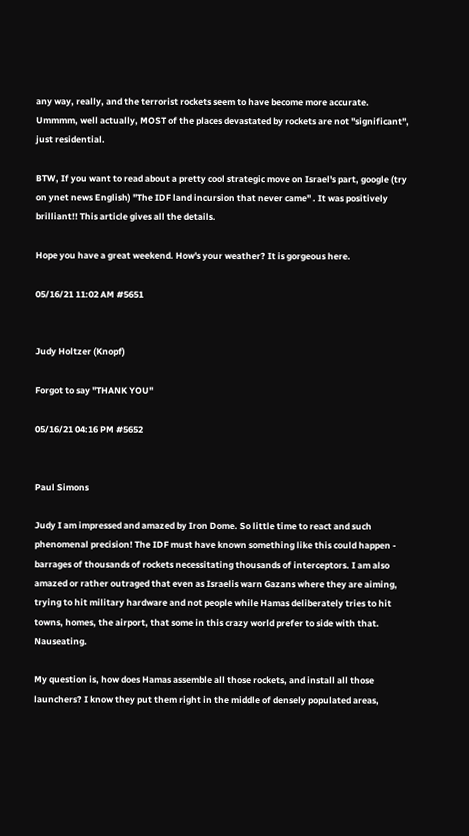any way, really, and the terrorist rockets seem to have become more accurate. Ummmm, well actually, MOST of the places devastated by rockets are not "significant", just residential.

BTW, If you want to read about a pretty cool strategic move on Israel's part, google (try on ynet news English) "The IDF land incursion that never came" . It was positively brilliant!! This article gives all the details.

Hope you have a great weekend. How's your weather? It is gorgeous here.

05/16/21 11:02 AM #5651


Judy Holtzer (Knopf)

Forgot to say "THANK YOU"

05/16/21 04:16 PM #5652


Paul Simons

Judy I am impressed and amazed by Iron Dome. So little time to react and such phenomenal precision! The IDF must have known something like this could happen - barrages of thousands of rockets necessitating thousands of interceptors. I am also amazed or rather outraged that even as Israelis warn Gazans where they are aiming, trying to hit military hardware and not people while Hamas deliberately tries to hit towns, homes, the airport, that some in this crazy world prefer to side with that. Nauseating.

My question is, how does Hamas assemble all those rockets, and install all those launchers? I know they put them right in the middle of densely populated areas,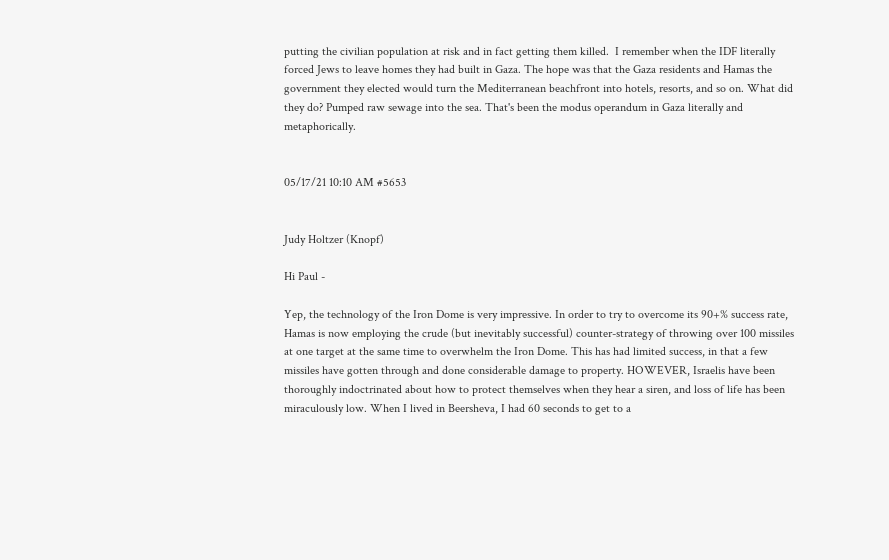putting the civilian population at risk and in fact getting them killed.  I remember when the IDF literally forced Jews to leave homes they had built in Gaza. The hope was that the Gaza residents and Hamas the government they elected would turn the Mediterranean beachfront into hotels, resorts, and so on. What did they do? Pumped raw sewage into the sea. That's been the modus operandum in Gaza literally and metaphorically.


05/17/21 10:10 AM #5653


Judy Holtzer (Knopf)

Hi Paul -

Yep, the technology of the Iron Dome is very impressive. In order to try to overcome its 90+% success rate, Hamas is now employing the crude (but inevitably successful) counter-strategy of throwing over 100 missiles at one target at the same time to overwhelm the Iron Dome. This has had limited success, in that a few missiles have gotten through and done considerable damage to property. HOWEVER, Israelis have been thoroughly indoctrinated about how to protect themselves when they hear a siren, and loss of life has been miraculously low. When I lived in Beersheva, I had 60 seconds to get to a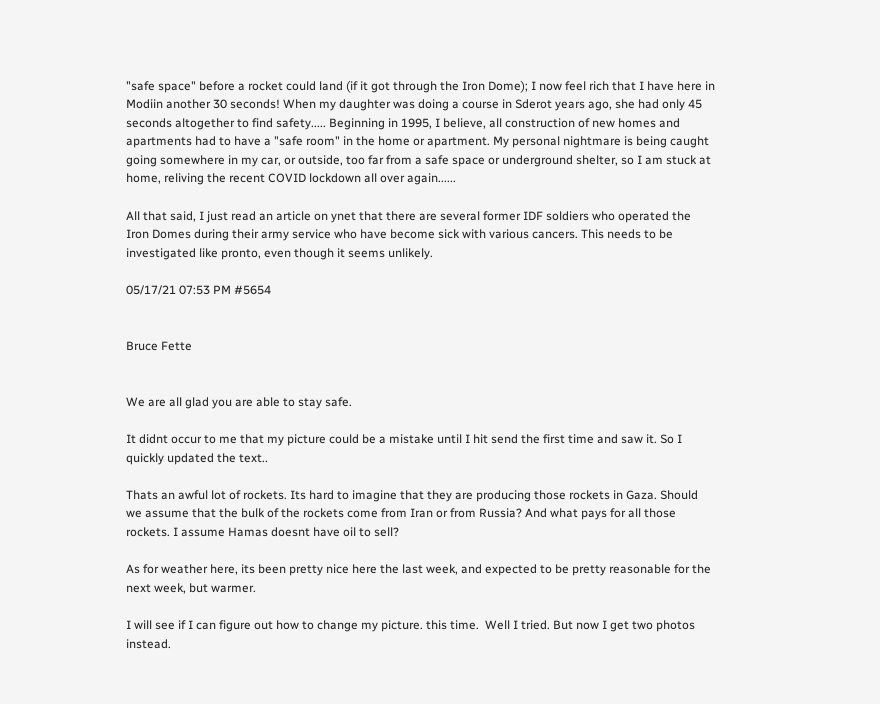"safe space" before a rocket could land (if it got through the Iron Dome); I now feel rich that I have here in Modiin another 30 seconds! When my daughter was doing a course in Sderot years ago, she had only 45 seconds altogether to find safety..... Beginning in 1995, I believe, all construction of new homes and apartments had to have a "safe room" in the home or apartment. My personal nightmare is being caught going somewhere in my car, or outside, too far from a safe space or underground shelter, so I am stuck at home, reliving the recent COVID lockdown all over again......

All that said, I just read an article on ynet that there are several former IDF soldiers who operated the Iron Domes during their army service who have become sick with various cancers. This needs to be investigated like pronto, even though it seems unlikely.

05/17/21 07:53 PM #5654


Bruce Fette


We are all glad you are able to stay safe.

It didnt occur to me that my picture could be a mistake until I hit send the first time and saw it. So I quickly updated the text..

Thats an awful lot of rockets. Its hard to imagine that they are producing those rockets in Gaza. Should we assume that the bulk of the rockets come from Iran or from Russia? And what pays for all those rockets. I assume Hamas doesnt have oil to sell?

As for weather here, its been pretty nice here the last week, and expected to be pretty reasonable for the next week, but warmer.

I will see if I can figure out how to change my picture. this time.  Well I tried. But now I get two photos instead.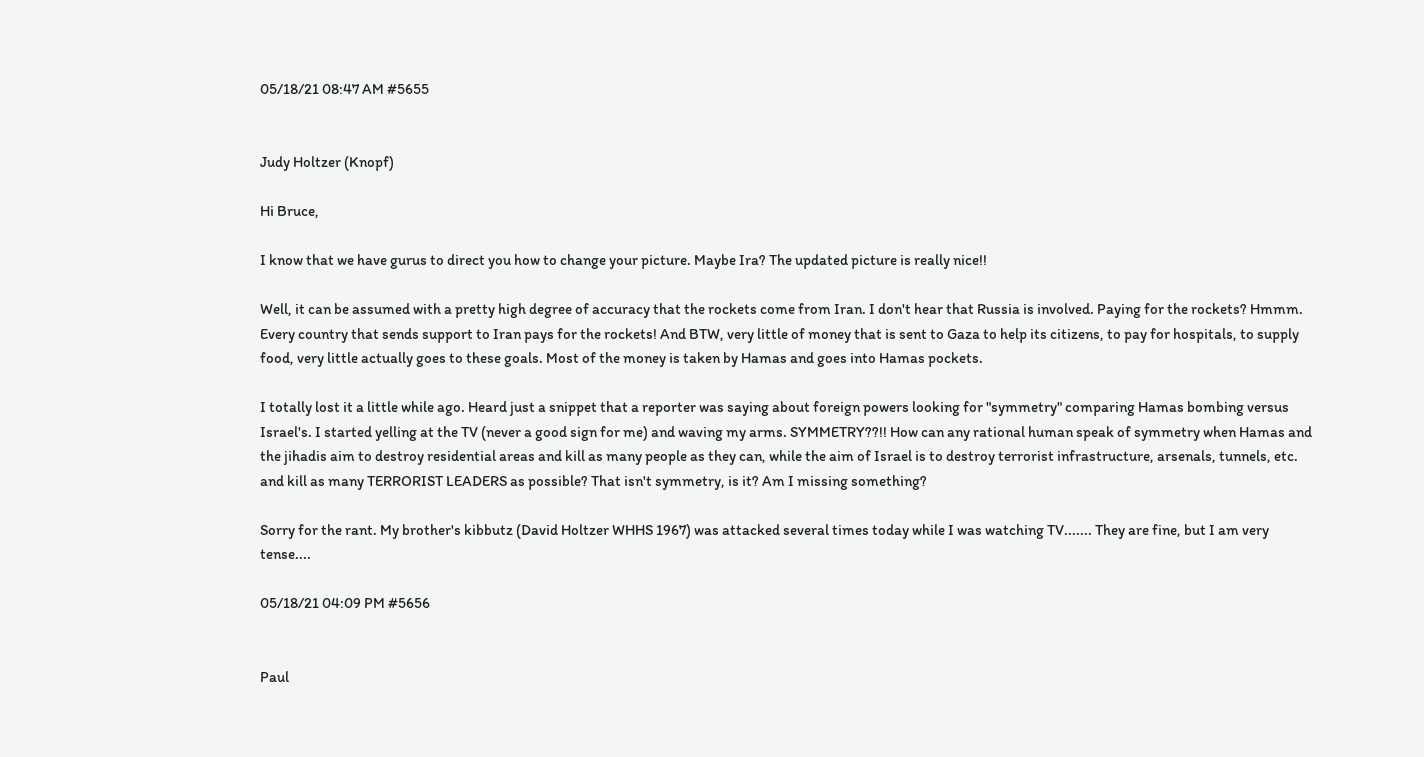05/18/21 08:47 AM #5655


Judy Holtzer (Knopf)

Hi Bruce,

I know that we have gurus to direct you how to change your picture. Maybe Ira? The updated picture is really nice!!

Well, it can be assumed with a pretty high degree of accuracy that the rockets come from Iran. I don't hear that Russia is involved. Paying for the rockets? Hmmm. Every country that sends support to Iran pays for the rockets! And BTW, very little of money that is sent to Gaza to help its citizens, to pay for hospitals, to supply food, very little actually goes to these goals. Most of the money is taken by Hamas and goes into Hamas pockets.

I totally lost it a little while ago. Heard just a snippet that a reporter was saying about foreign powers looking for "symmetry" comparing Hamas bombing versus Israel's. I started yelling at the TV (never a good sign for me) and waving my arms. SYMMETRY??!! How can any rational human speak of symmetry when Hamas and the jihadis aim to destroy residential areas and kill as many people as they can, while the aim of Israel is to destroy terrorist infrastructure, arsenals, tunnels, etc. and kill as many TERRORIST LEADERS as possible? That isn't symmetry, is it? Am I missing something?

Sorry for the rant. My brother's kibbutz (David Holtzer WHHS 1967) was attacked several times today while I was watching TV....... They are fine, but I am very tense....

05/18/21 04:09 PM #5656


Paul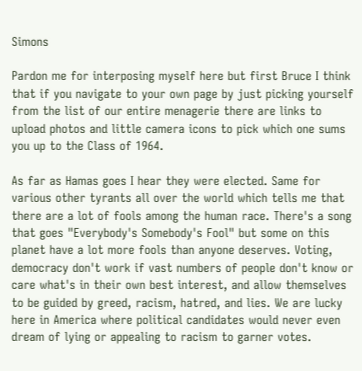Simons

Pardon me for interposing myself here but first Bruce I think that if you navigate to your own page by just picking yourself from the list of our entire menagerie there are links to  upload photos and little camera icons to pick which one sums you up to the Class of 1964.

As far as Hamas goes I hear they were elected. Same for various other tyrants all over the world which tells me that there are a lot of fools among the human race. There's a song that goes "Everybody's Somebody's Fool" but some on this planet have a lot more fools than anyone deserves. Voting, democracy don't work if vast numbers of people don't know or care what's in their own best interest, and allow themselves to be guided by greed, racism, hatred, and lies. We are lucky here in America where political candidates would never even dream of lying or appealing to racism to garner votes.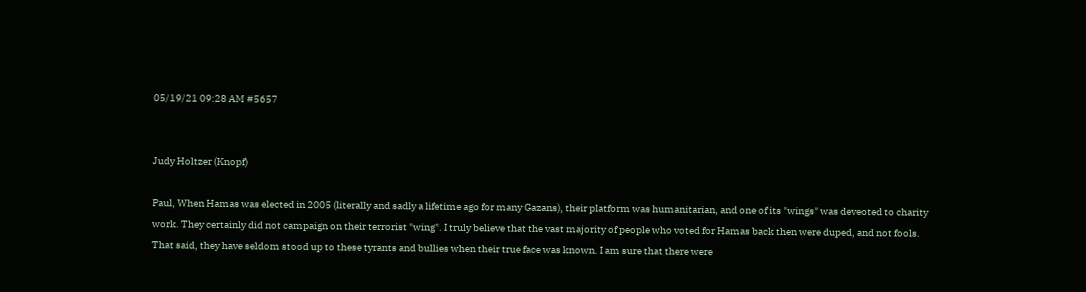05/19/21 09:28 AM #5657


Judy Holtzer (Knopf)

Paul, When Hamas was elected in 2005 (literally and sadly a lifetime ago for many Gazans), their platform was humanitarian, and one of its "wings" was deveoted to charity work. They certainly did not campaign on their terrorist "wing". I truly believe that the vast majority of people who voted for Hamas back then were duped, and not fools. That said, they have seldom stood up to these tyrants and bullies when their true face was known. I am sure that there were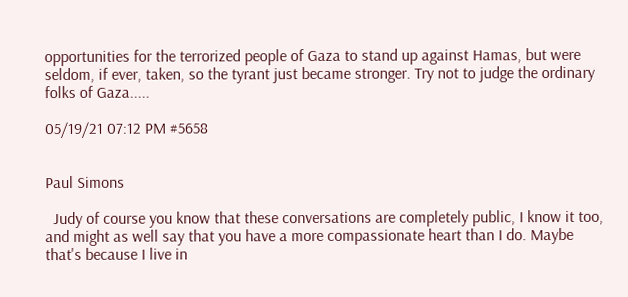opportunities for the terrorized people of Gaza to stand up against Hamas, but were seldom, if ever, taken, so the tyrant just became stronger. Try not to judge the ordinary folks of Gaza.....

05/19/21 07:12 PM #5658


Paul Simons

  Judy of course you know that these conversations are completely public, I know it too, and might as well say that you have a more compassionate heart than I do. Maybe that's because I live in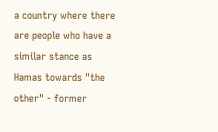a country where there are people who have a similar stance as Hamas towards "the other" - former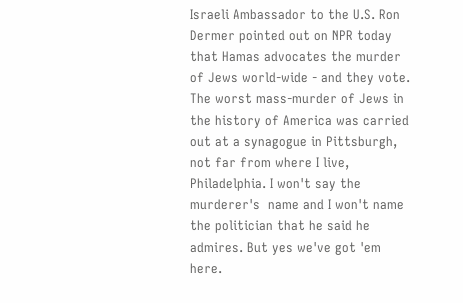Israeli Ambassador to the U.S. Ron Dermer pointed out on NPR today that Hamas advocates the murder of Jews world-wide - and they vote. The worst mass-murder of Jews in the history of America was carried out at a synagogue in Pittsburgh, not far from where I live, Philadelphia. I won't say the murderer's  name and I won't name the politician that he said he admires. But yes we've got 'em here.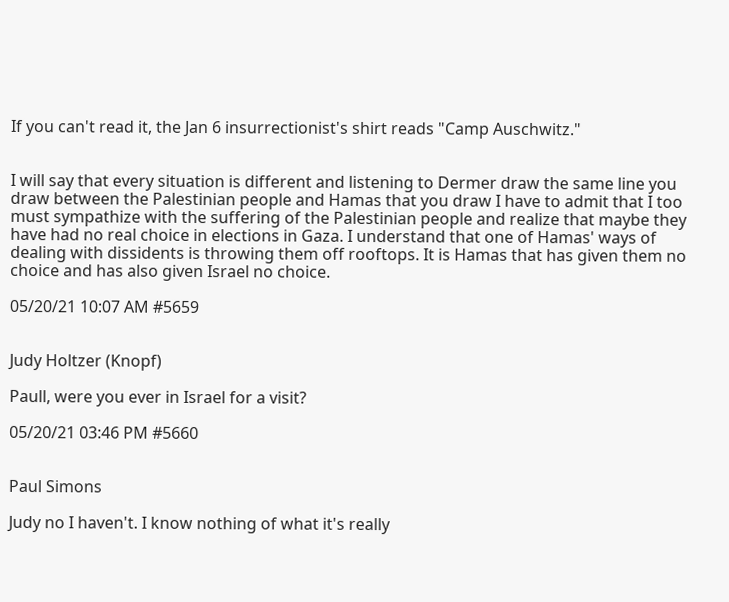If you can't read it, the Jan 6 insurrectionist's shirt reads "Camp Auschwitz."


I will say that every situation is different and listening to Dermer draw the same line you draw between the Palestinian people and Hamas that you draw I have to admit that I too must sympathize with the suffering of the Palestinian people and realize that maybe they have had no real choice in elections in Gaza. I understand that one of Hamas' ways of dealing with dissidents is throwing them off rooftops. It is Hamas that has given them no choice and has also given Israel no choice.

05/20/21 10:07 AM #5659


Judy Holtzer (Knopf)

Paull, were you ever in Israel for a visit?

05/20/21 03:46 PM #5660


Paul Simons

Judy no I haven't. I know nothing of what it's really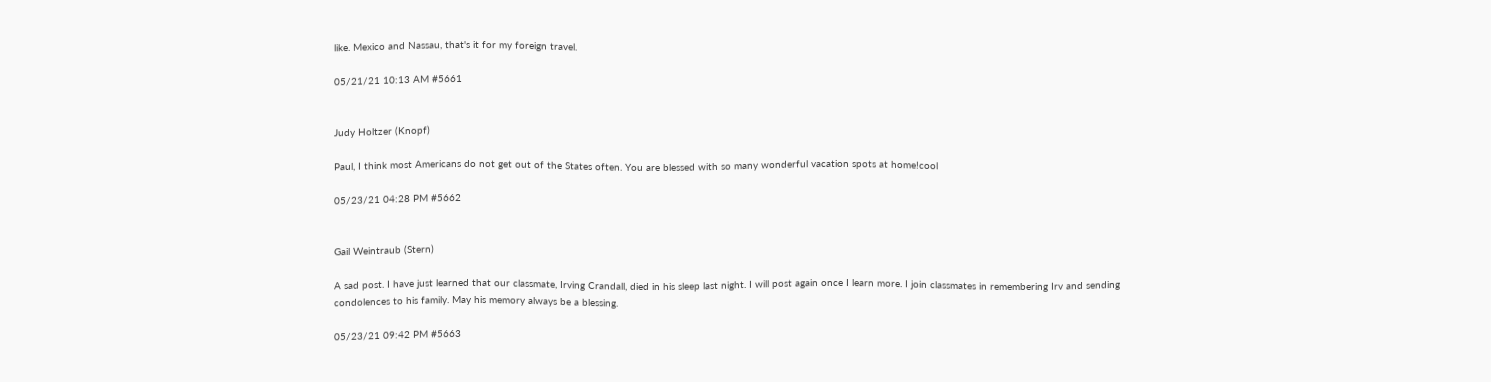like. Mexico and Nassau, that's it for my foreign travel.

05/21/21 10:13 AM #5661


Judy Holtzer (Knopf)

Paul, I think most Americans do not get out of the States often. You are blessed with so many wonderful vacation spots at home!cool

05/23/21 04:28 PM #5662


Gail Weintraub (Stern)

A sad post. I have just learned that our classmate, Irving Crandall, died in his sleep last night. I will post again once I learn more. I join classmates in remembering Irv and sending condolences to his family. May his memory always be a blessing.

05/23/21 09:42 PM #5663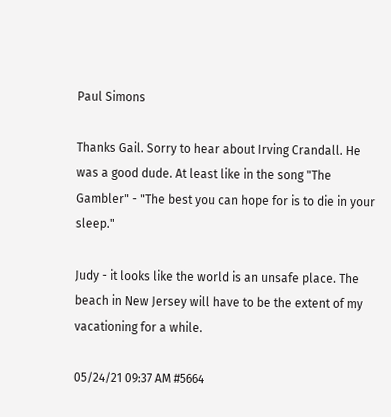Paul Simons

Thanks Gail. Sorry to hear about Irving Crandall. He was a good dude. At least like in the song "The Gambler" - "The best you can hope for is to die in your sleep."

Judy - it looks like the world is an unsafe place. The beach in New Jersey will have to be the extent of my vacationing for a while.

05/24/21 09:37 AM #5664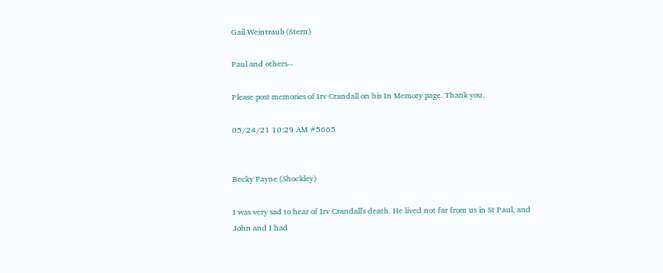Gail Weintraub (Stern)

Paul and others--

Please post memories of Irv Crandall on his In Memory page. Thank you.

05/24/21 10:29 AM #5665


Becky Payne (Shockley)

I was very sad to hear of Irv Crandall's death. He lived not far from us in St Paul, and John and I had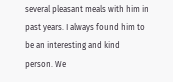several pleasant meals with him in past years. I always found him to be an interesting and kind person. We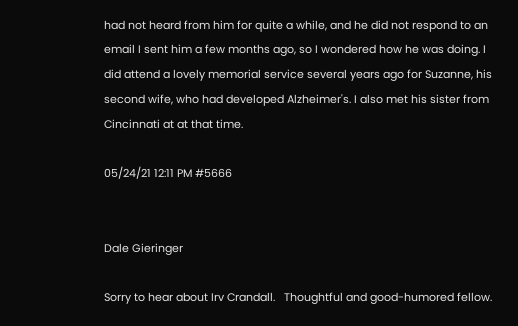had not heard from him for quite a while, and he did not respond to an email I sent him a few months ago, so I wondered how he was doing. I did attend a lovely memorial service several years ago for Suzanne, his second wife, who had developed Alzheimer's. I also met his sister from Cincinnati at at that time.

05/24/21 12:11 PM #5666


Dale Gieringer

Sorry to hear about Irv Crandall.   Thoughtful and good-humored fellow.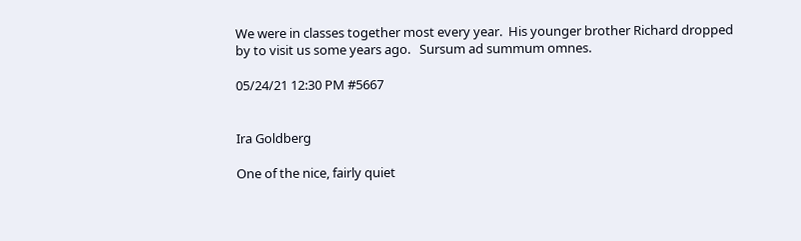We were in classes together most every year.  His younger brother Richard dropped by to visit us some years ago.   Sursum ad summum omnes.

05/24/21 12:30 PM #5667


Ira Goldberg

One of the nice, fairly quiet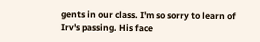gents in our class. I'm so sorry to learn of Irv's passing. His face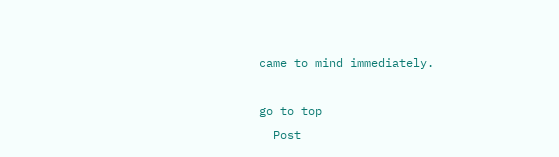came to mind immediately.

go to top
  Post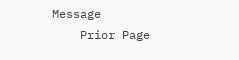Message
    Prior Page